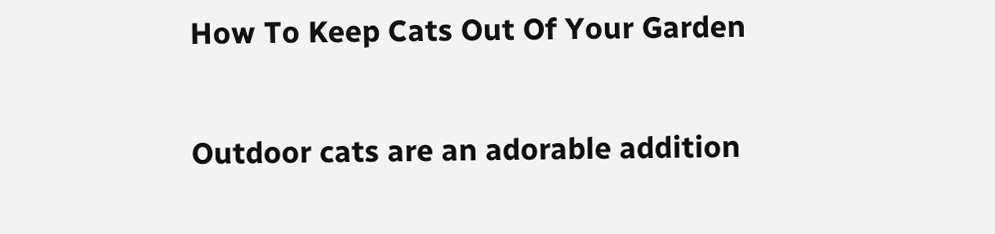How To Keep Cats Out Of Your Garden

Outdoor cats are an adorable addition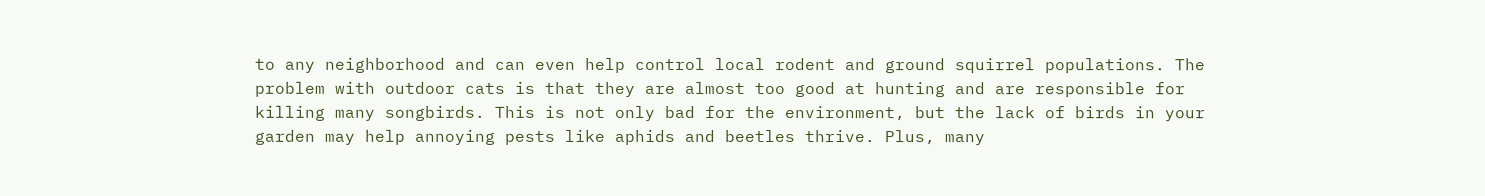to any neighborhood and can even help control local rodent and ground squirrel populations. The problem with outdoor cats is that they are almost too good at hunting and are responsible for killing many songbirds. This is not only bad for the environment, but the lack of birds in your garden may help annoying pests like aphids and beetles thrive. Plus, many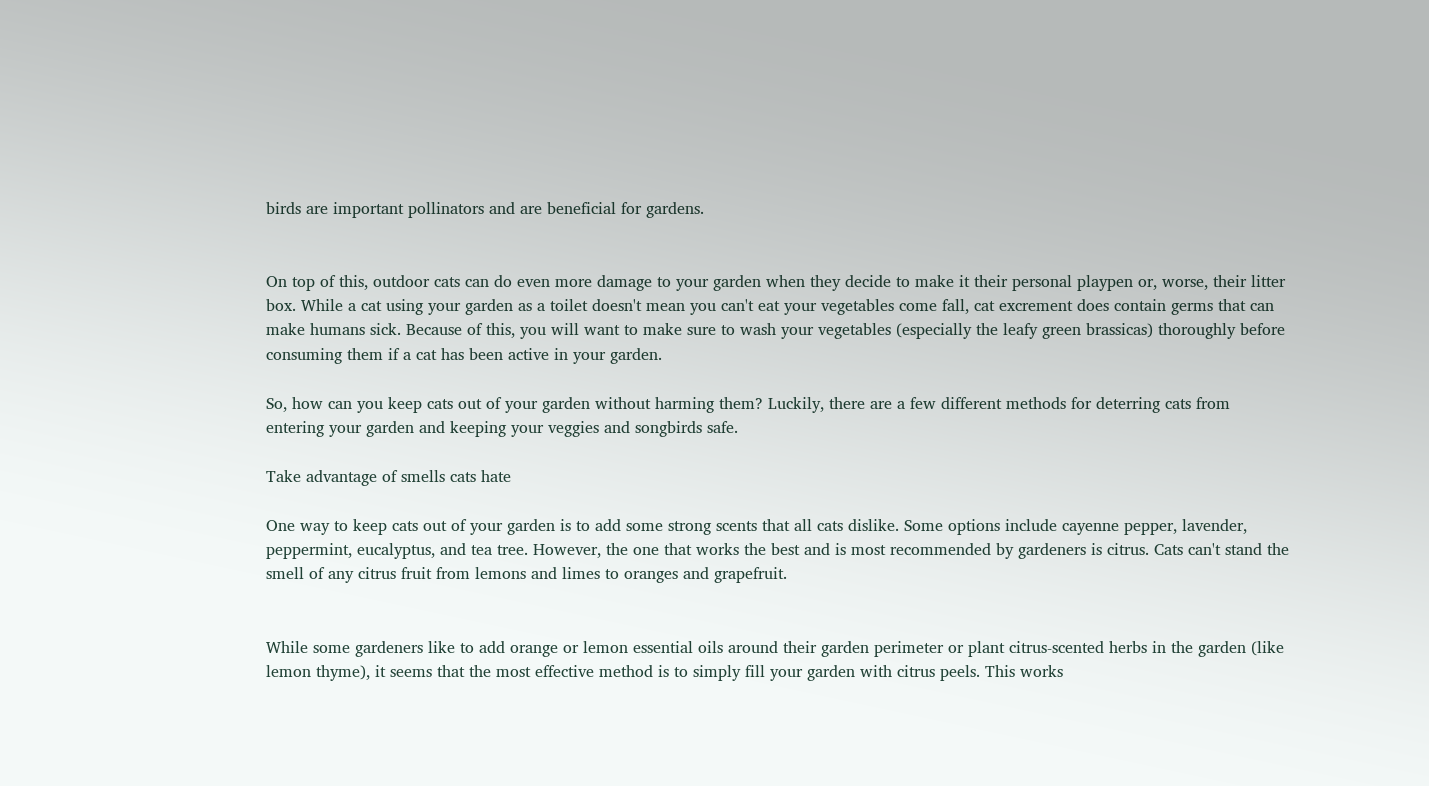birds are important pollinators and are beneficial for gardens.


On top of this, outdoor cats can do even more damage to your garden when they decide to make it their personal playpen or, worse, their litter box. While a cat using your garden as a toilet doesn't mean you can't eat your vegetables come fall, cat excrement does contain germs that can make humans sick. Because of this, you will want to make sure to wash your vegetables (especially the leafy green brassicas) thoroughly before consuming them if a cat has been active in your garden.

So, how can you keep cats out of your garden without harming them? Luckily, there are a few different methods for deterring cats from entering your garden and keeping your veggies and songbirds safe.

Take advantage of smells cats hate

One way to keep cats out of your garden is to add some strong scents that all cats dislike. Some options include cayenne pepper, lavender, peppermint, eucalyptus, and tea tree. However, the one that works the best and is most recommended by gardeners is citrus. Cats can't stand the smell of any citrus fruit from lemons and limes to oranges and grapefruit.


While some gardeners like to add orange or lemon essential oils around their garden perimeter or plant citrus-scented herbs in the garden (like lemon thyme), it seems that the most effective method is to simply fill your garden with citrus peels. This works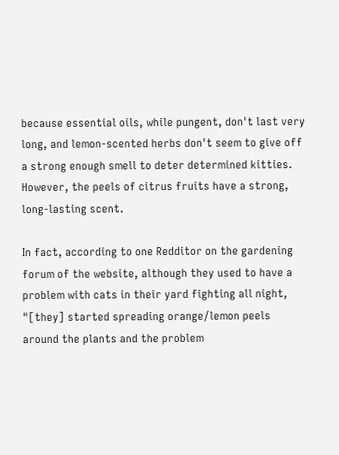because essential oils, while pungent, don't last very long, and lemon-scented herbs don't seem to give off a strong enough smell to deter determined kitties. However, the peels of citrus fruits have a strong, long-lasting scent.

In fact, according to one Redditor on the gardening forum of the website, although they used to have a problem with cats in their yard fighting all night, "[they] started spreading orange/lemon peels around the plants and the problem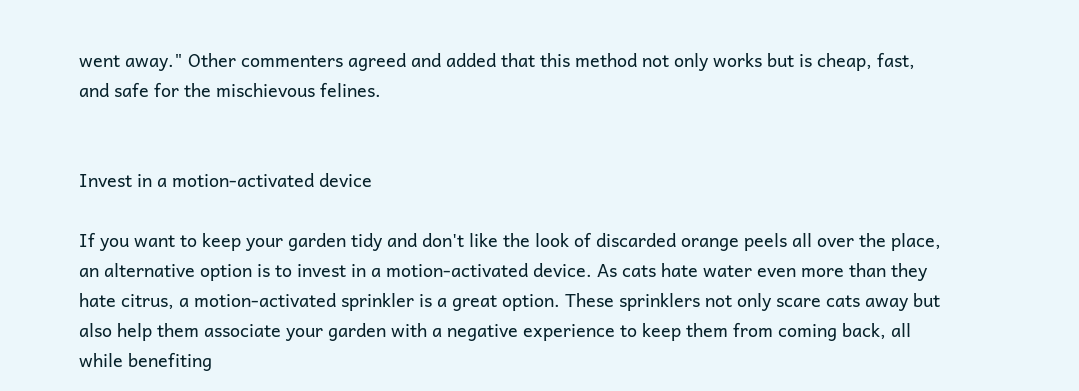went away." Other commenters agreed and added that this method not only works but is cheap, fast, and safe for the mischievous felines.


Invest in a motion-activated device

If you want to keep your garden tidy and don't like the look of discarded orange peels all over the place, an alternative option is to invest in a motion-activated device. As cats hate water even more than they hate citrus, a motion-activated sprinkler is a great option. These sprinklers not only scare cats away but also help them associate your garden with a negative experience to keep them from coming back, all while benefiting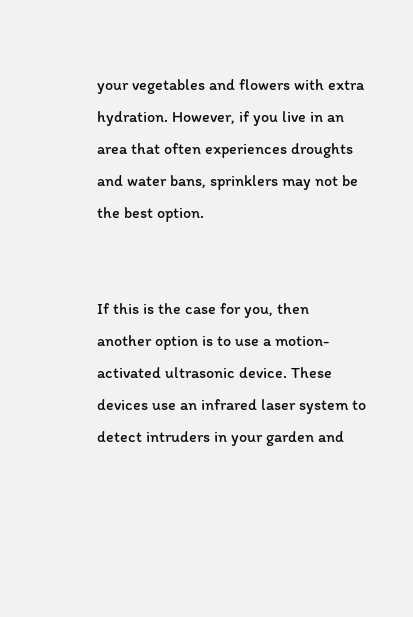your vegetables and flowers with extra hydration. However, if you live in an area that often experiences droughts and water bans, sprinklers may not be the best option.


If this is the case for you, then another option is to use a motion-activated ultrasonic device. These devices use an infrared laser system to detect intruders in your garden and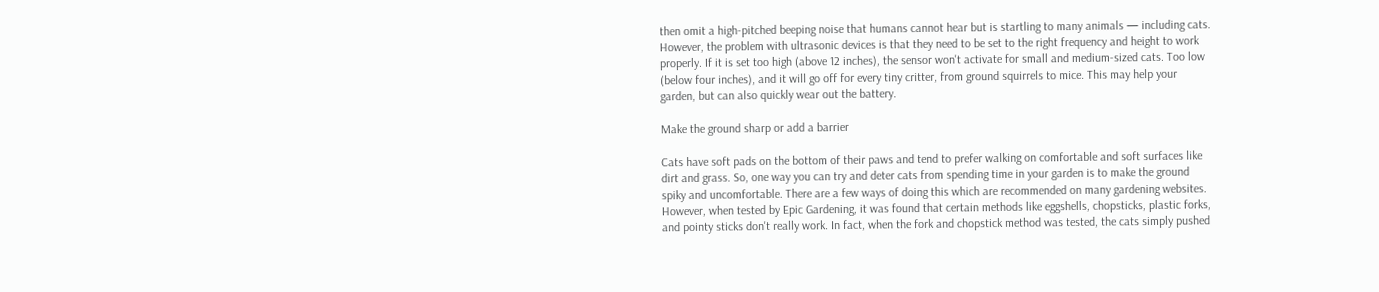then omit a high-pitched beeping noise that humans cannot hear but is startling to many animals — including cats. However, the problem with ultrasonic devices is that they need to be set to the right frequency and height to work properly. If it is set too high (above 12 inches), the sensor won't activate for small and medium-sized cats. Too low (below four inches), and it will go off for every tiny critter, from ground squirrels to mice. This may help your garden, but can also quickly wear out the battery.

Make the ground sharp or add a barrier

Cats have soft pads on the bottom of their paws and tend to prefer walking on comfortable and soft surfaces like dirt and grass. So, one way you can try and deter cats from spending time in your garden is to make the ground spiky and uncomfortable. There are a few ways of doing this which are recommended on many gardening websites. However, when tested by Epic Gardening, it was found that certain methods like eggshells, chopsticks, plastic forks, and pointy sticks don't really work. In fact, when the fork and chopstick method was tested, the cats simply pushed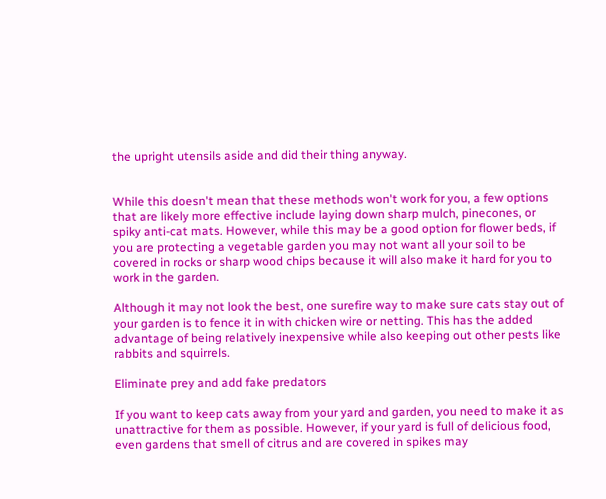the upright utensils aside and did their thing anyway.


While this doesn't mean that these methods won't work for you, a few options that are likely more effective include laying down sharp mulch, pinecones, or spiky anti-cat mats. However, while this may be a good option for flower beds, if you are protecting a vegetable garden you may not want all your soil to be covered in rocks or sharp wood chips because it will also make it hard for you to work in the garden.

Although it may not look the best, one surefire way to make sure cats stay out of your garden is to fence it in with chicken wire or netting. This has the added advantage of being relatively inexpensive while also keeping out other pests like rabbits and squirrels.

Eliminate prey and add fake predators

If you want to keep cats away from your yard and garden, you need to make it as unattractive for them as possible. However, if your yard is full of delicious food, even gardens that smell of citrus and are covered in spikes may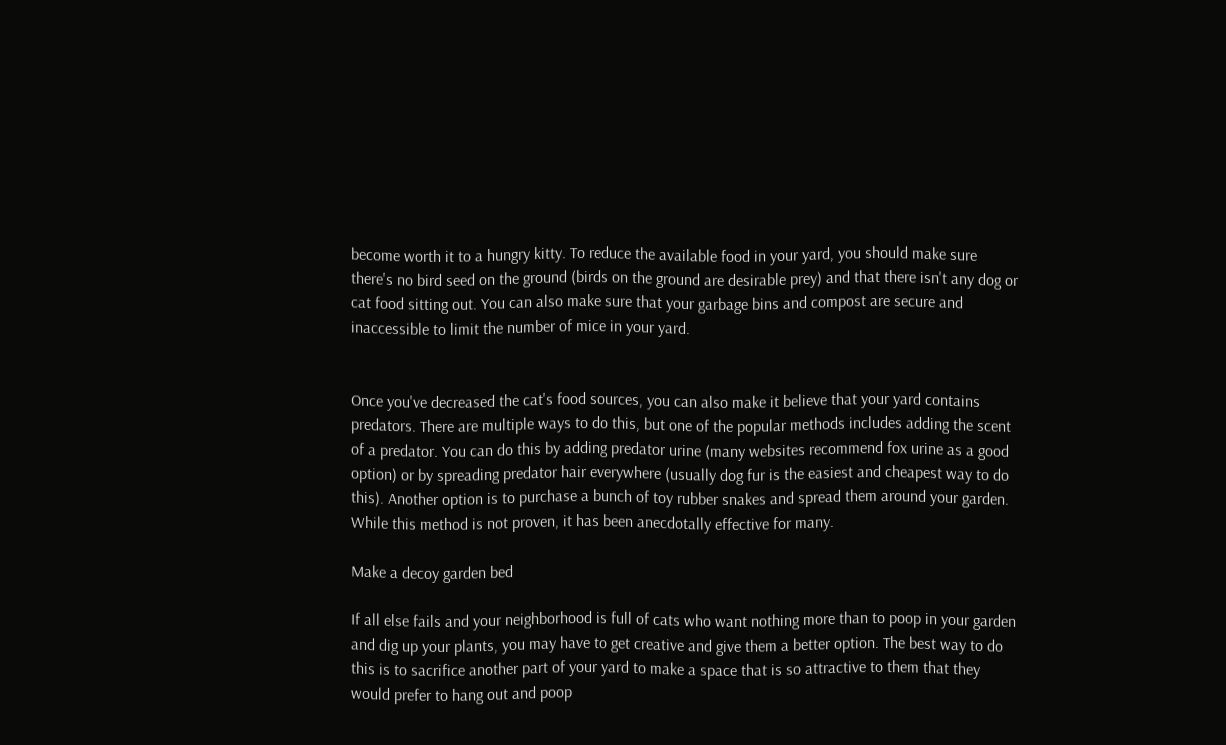become worth it to a hungry kitty. To reduce the available food in your yard, you should make sure there's no bird seed on the ground (birds on the ground are desirable prey) and that there isn't any dog or cat food sitting out. You can also make sure that your garbage bins and compost are secure and inaccessible to limit the number of mice in your yard.


Once you've decreased the cat's food sources, you can also make it believe that your yard contains predators. There are multiple ways to do this, but one of the popular methods includes adding the scent of a predator. You can do this by adding predator urine (many websites recommend fox urine as a good option) or by spreading predator hair everywhere (usually dog fur is the easiest and cheapest way to do this). Another option is to purchase a bunch of toy rubber snakes and spread them around your garden. While this method is not proven, it has been anecdotally effective for many.

Make a decoy garden bed

If all else fails and your neighborhood is full of cats who want nothing more than to poop in your garden and dig up your plants, you may have to get creative and give them a better option. The best way to do this is to sacrifice another part of your yard to make a space that is so attractive to them that they would prefer to hang out and poop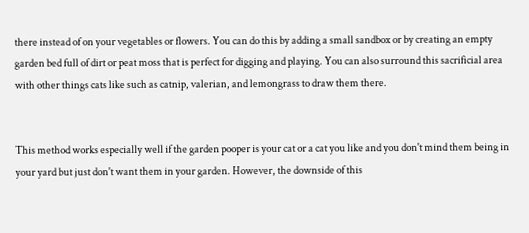there instead of on your vegetables or flowers. You can do this by adding a small sandbox or by creating an empty garden bed full of dirt or peat moss that is perfect for digging and playing. You can also surround this sacrificial area with other things cats like such as catnip, valerian, and lemongrass to draw them there.


This method works especially well if the garden pooper is your cat or a cat you like and you don't mind them being in your yard but just don't want them in your garden. However, the downside of this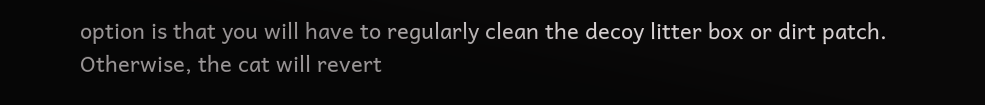option is that you will have to regularly clean the decoy litter box or dirt patch. Otherwise, the cat will revert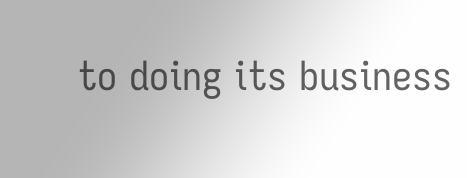to doing its business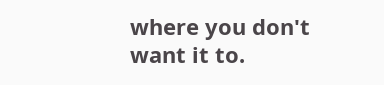where you don't want it to.